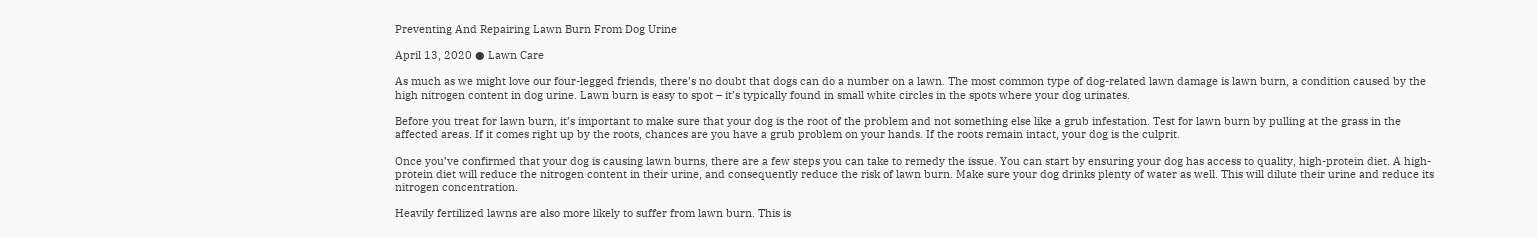Preventing And Repairing Lawn Burn From Dog Urine

April 13, 2020 ● Lawn Care

As much as we might love our four-legged friends, there’s no doubt that dogs can do a number on a lawn. The most common type of dog-related lawn damage is lawn burn, a condition caused by the high nitrogen content in dog urine. Lawn burn is easy to spot – it’s typically found in small white circles in the spots where your dog urinates.

Before you treat for lawn burn, it’s important to make sure that your dog is the root of the problem and not something else like a grub infestation. Test for lawn burn by pulling at the grass in the affected areas. If it comes right up by the roots, chances are you have a grub problem on your hands. If the roots remain intact, your dog is the culprit.

Once you’ve confirmed that your dog is causing lawn burns, there are a few steps you can take to remedy the issue. You can start by ensuring your dog has access to quality, high-protein diet. A high-protein diet will reduce the nitrogen content in their urine, and consequently reduce the risk of lawn burn. Make sure your dog drinks plenty of water as well. This will dilute their urine and reduce its nitrogen concentration.

Heavily fertilized lawns are also more likely to suffer from lawn burn. This is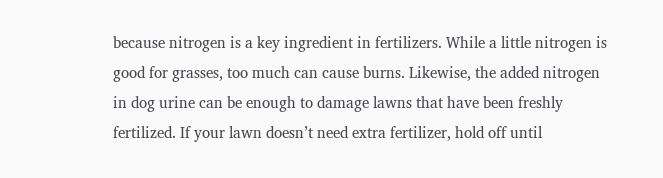because nitrogen is a key ingredient in fertilizers. While a little nitrogen is good for grasses, too much can cause burns. Likewise, the added nitrogen in dog urine can be enough to damage lawns that have been freshly fertilized. If your lawn doesn’t need extra fertilizer, hold off until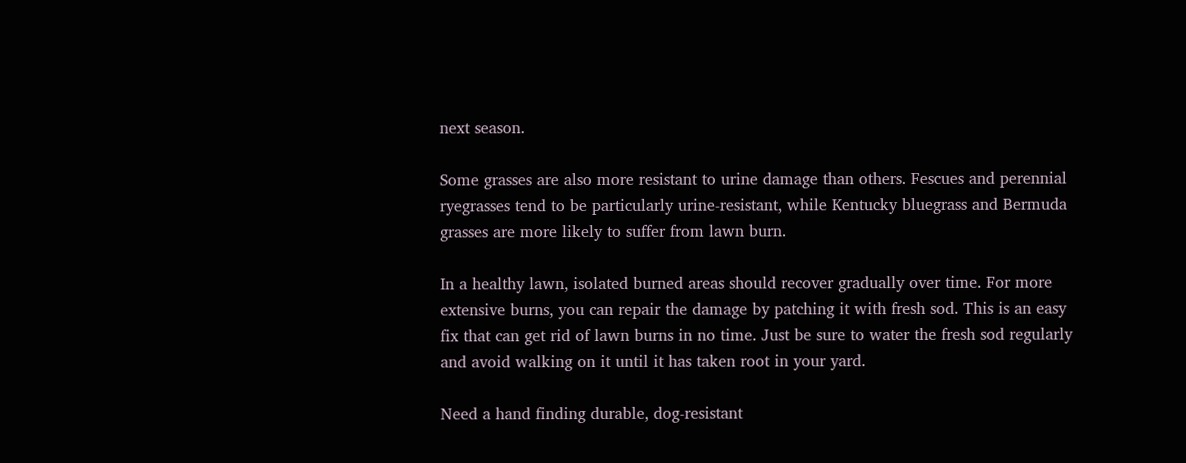next season.

Some grasses are also more resistant to urine damage than others. Fescues and perennial ryegrasses tend to be particularly urine-resistant, while Kentucky bluegrass and Bermuda grasses are more likely to suffer from lawn burn.

In a healthy lawn, isolated burned areas should recover gradually over time. For more extensive burns, you can repair the damage by patching it with fresh sod. This is an easy fix that can get rid of lawn burns in no time. Just be sure to water the fresh sod regularly and avoid walking on it until it has taken root in your yard.

Need a hand finding durable, dog-resistant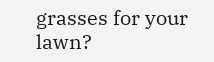grasses for your lawn?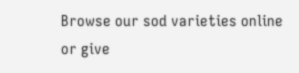Browse our sod varieties online or give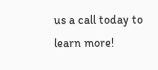us a call today to learn more!